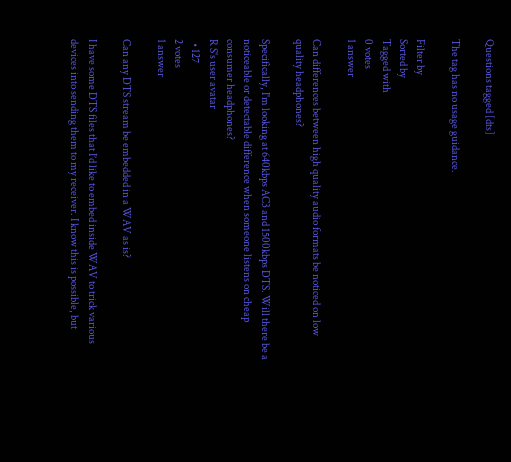Questions tagged [dts]

The tag has no usage guidance.

Filter by
Sorted by
Tagged with
0 votes
1 answer

Can differences between high quality audio formats be noticed on low quality headphones?

Specifically, I'm looking at 640kbps AC3 and 1500kbps DTS. Will there be a noticeable or detectable difference when someone listens on cheap consumer headphones?
R S's user avatar
  • 127
2 votes
1 answer

Can any DTS stream be embedded in a WAV as is?

I have some DTS files that I’d like to embed inside WAV to trick various devices into sending them to my receiver. I know this is possible, but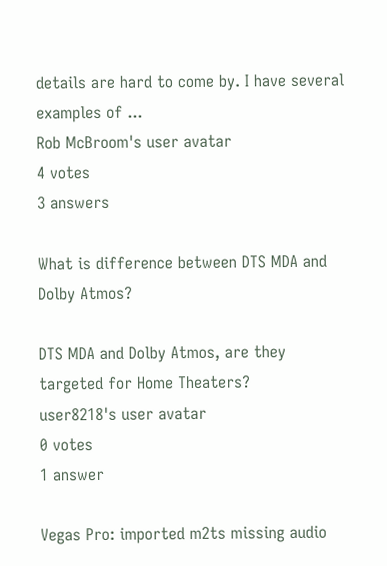details are hard to come by. I have several examples of ...
Rob McBroom's user avatar
4 votes
3 answers

What is difference between DTS MDA and Dolby Atmos?

DTS MDA and Dolby Atmos, are they targeted for Home Theaters?
user8218's user avatar
0 votes
1 answer

Vegas Pro: imported m2ts missing audio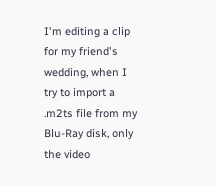I'm editing a clip for my friend's wedding, when I try to import a .m2ts file from my Blu-Ray disk, only the video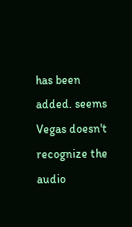has been added. seems Vegas doesn't recognize the audio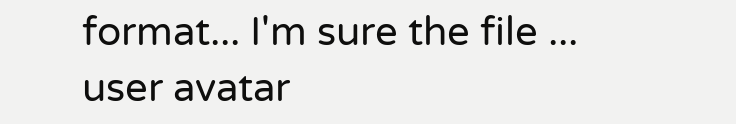format... I'm sure the file ...
user avatar